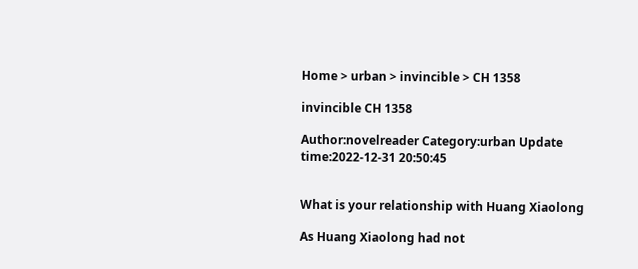Home > urban > invincible > CH 1358

invincible CH 1358

Author:novelreader Category:urban Update time:2022-12-31 20:50:45


What is your relationship with Huang Xiaolong

As Huang Xiaolong had not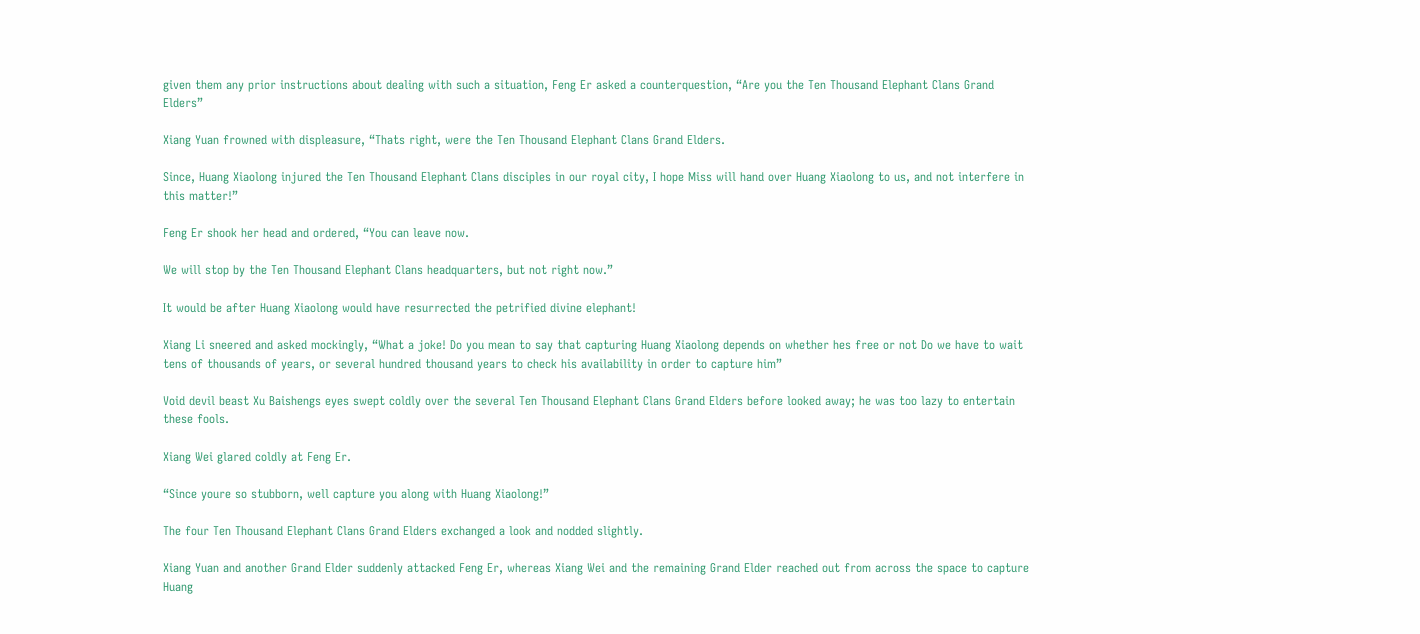given them any prior instructions about dealing with such a situation, Feng Er asked a counterquestion, “Are you the Ten Thousand Elephant Clans Grand Elders”

Xiang Yuan frowned with displeasure, “Thats right, were the Ten Thousand Elephant Clans Grand Elders.

Since, Huang Xiaolong injured the Ten Thousand Elephant Clans disciples in our royal city, I hope Miss will hand over Huang Xiaolong to us, and not interfere in this matter!”

Feng Er shook her head and ordered, “You can leave now.

We will stop by the Ten Thousand Elephant Clans headquarters, but not right now.”

It would be after Huang Xiaolong would have resurrected the petrified divine elephant!

Xiang Li sneered and asked mockingly, “What a joke! Do you mean to say that capturing Huang Xiaolong depends on whether hes free or not Do we have to wait tens of thousands of years, or several hundred thousand years to check his availability in order to capture him”

Void devil beast Xu Baishengs eyes swept coldly over the several Ten Thousand Elephant Clans Grand Elders before looked away; he was too lazy to entertain these fools.

Xiang Wei glared coldly at Feng Er.

“Since youre so stubborn, well capture you along with Huang Xiaolong!”

The four Ten Thousand Elephant Clans Grand Elders exchanged a look and nodded slightly.

Xiang Yuan and another Grand Elder suddenly attacked Feng Er, whereas Xiang Wei and the remaining Grand Elder reached out from across the space to capture Huang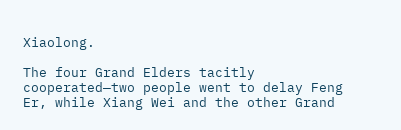Xiaolong.

The four Grand Elders tacitly cooperated—two people went to delay Feng Er, while Xiang Wei and the other Grand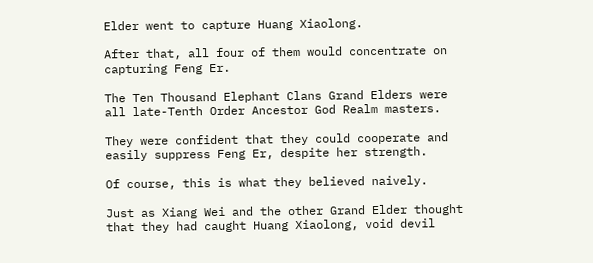Elder went to capture Huang Xiaolong.

After that, all four of them would concentrate on capturing Feng Er.

The Ten Thousand Elephant Clans Grand Elders were all late-Tenth Order Ancestor God Realm masters.

They were confident that they could cooperate and easily suppress Feng Er, despite her strength.

Of course, this is what they believed naively.

Just as Xiang Wei and the other Grand Elder thought that they had caught Huang Xiaolong, void devil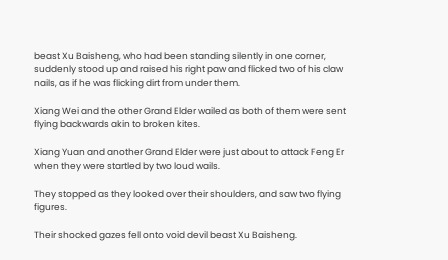beast Xu Baisheng, who had been standing silently in one corner, suddenly stood up and raised his right paw and flicked two of his claw nails, as if he was flicking dirt from under them.

Xiang Wei and the other Grand Elder wailed as both of them were sent flying backwards akin to broken kites.

Xiang Yuan and another Grand Elder were just about to attack Feng Er when they were startled by two loud wails.

They stopped as they looked over their shoulders, and saw two flying figures.

Their shocked gazes fell onto void devil beast Xu Baisheng.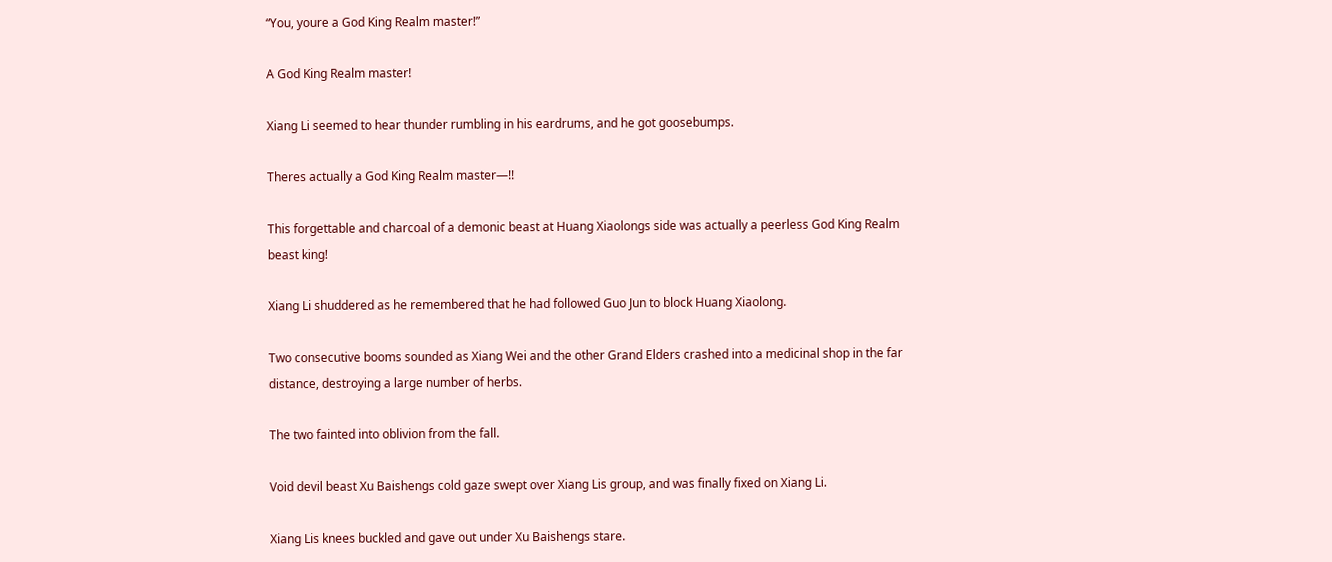“You, youre a God King Realm master!”

A God King Realm master!

Xiang Li seemed to hear thunder rumbling in his eardrums, and he got goosebumps.

Theres actually a God King Realm master—!!

This forgettable and charcoal of a demonic beast at Huang Xiaolongs side was actually a peerless God King Realm beast king!

Xiang Li shuddered as he remembered that he had followed Guo Jun to block Huang Xiaolong.

Two consecutive booms sounded as Xiang Wei and the other Grand Elders crashed into a medicinal shop in the far distance, destroying a large number of herbs.

The two fainted into oblivion from the fall.

Void devil beast Xu Baishengs cold gaze swept over Xiang Lis group, and was finally fixed on Xiang Li.

Xiang Lis knees buckled and gave out under Xu Baishengs stare.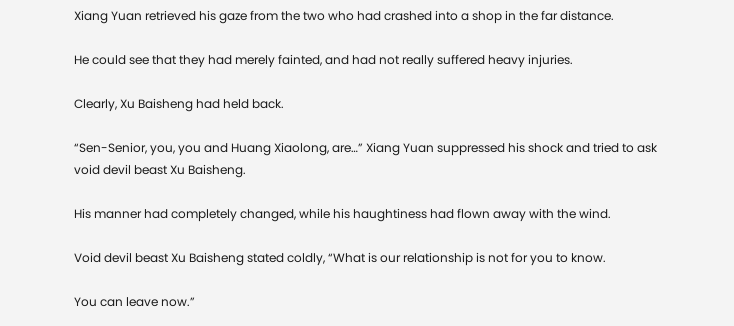Xiang Yuan retrieved his gaze from the two who had crashed into a shop in the far distance.

He could see that they had merely fainted, and had not really suffered heavy injuries.

Clearly, Xu Baisheng had held back.

“Sen-Senior, you, you and Huang Xiaolong, are…” Xiang Yuan suppressed his shock and tried to ask void devil beast Xu Baisheng.

His manner had completely changed, while his haughtiness had flown away with the wind.

Void devil beast Xu Baisheng stated coldly, “What is our relationship is not for you to know.

You can leave now.”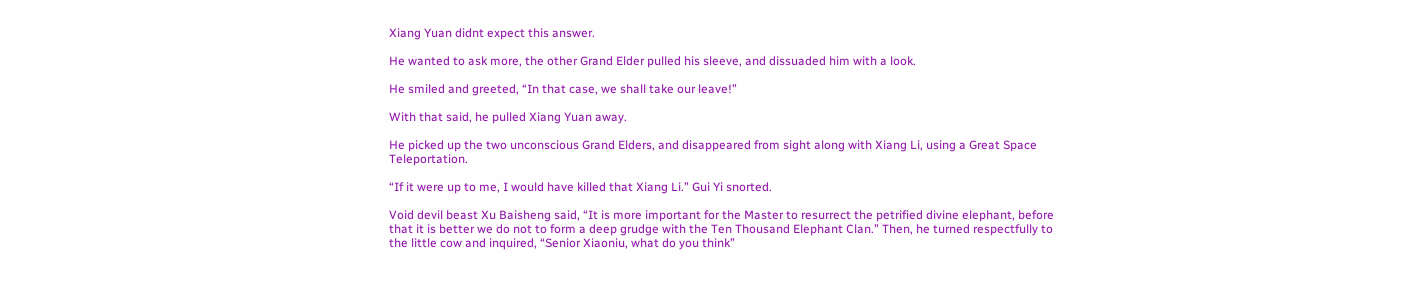Xiang Yuan didnt expect this answer.

He wanted to ask more, the other Grand Elder pulled his sleeve, and dissuaded him with a look.

He smiled and greeted, “In that case, we shall take our leave!”

With that said, he pulled Xiang Yuan away.

He picked up the two unconscious Grand Elders, and disappeared from sight along with Xiang Li, using a Great Space Teleportation.

“If it were up to me, I would have killed that Xiang Li.” Gui Yi snorted.

Void devil beast Xu Baisheng said, “It is more important for the Master to resurrect the petrified divine elephant, before that it is better we do not to form a deep grudge with the Ten Thousand Elephant Clan.” Then, he turned respectfully to the little cow and inquired, “Senior Xiaoniu, what do you think”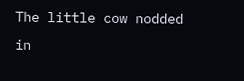The little cow nodded in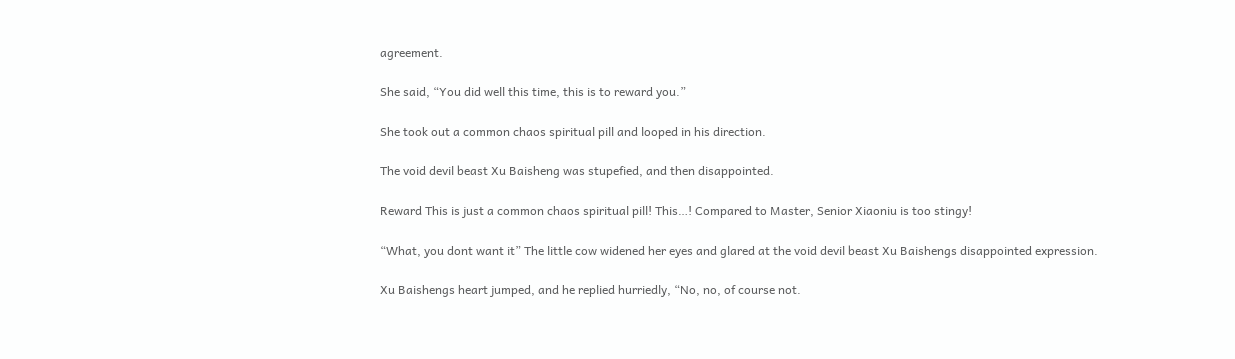agreement.

She said, “You did well this time, this is to reward you.”

She took out a common chaos spiritual pill and looped in his direction.

The void devil beast Xu Baisheng was stupefied, and then disappointed.

Reward This is just a common chaos spiritual pill! This…! Compared to Master, Senior Xiaoniu is too stingy!

“What, you dont want it” The little cow widened her eyes and glared at the void devil beast Xu Baishengs disappointed expression.

Xu Baishengs heart jumped, and he replied hurriedly, “No, no, of course not.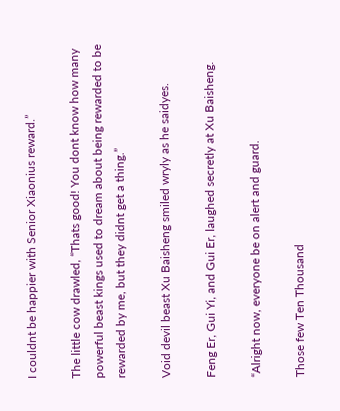I couldnt be happier with Senior Xiaonius reward.”

The little cow drawled, “Thats good! You dont know how many powerful beast kings used to dream about being rewarded to be rewarded by me, but they didnt get a thing.”

Void devil beast Xu Baisheng smiled wryly as he saidyes.

Feng Er, Gui Yi, and Gui Er, laughed secretly at Xu Baisheng.

“Alright now, everyone be on alert and guard.

Those few Ten Thousand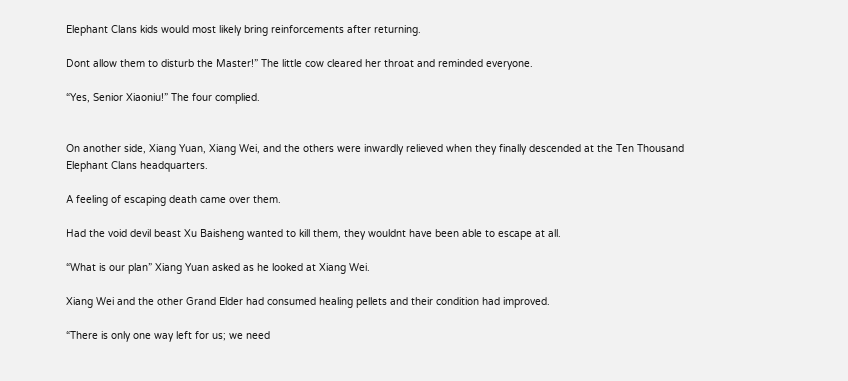Elephant Clans kids would most likely bring reinforcements after returning.

Dont allow them to disturb the Master!” The little cow cleared her throat and reminded everyone.

“Yes, Senior Xiaoniu!” The four complied.


On another side, Xiang Yuan, Xiang Wei, and the others were inwardly relieved when they finally descended at the Ten Thousand Elephant Clans headquarters.

A feeling of escaping death came over them.

Had the void devil beast Xu Baisheng wanted to kill them, they wouldnt have been able to escape at all.

“What is our plan” Xiang Yuan asked as he looked at Xiang Wei.

Xiang Wei and the other Grand Elder had consumed healing pellets and their condition had improved.

“There is only one way left for us; we need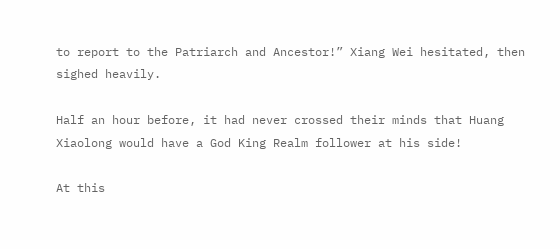to report to the Patriarch and Ancestor!” Xiang Wei hesitated, then sighed heavily.

Half an hour before, it had never crossed their minds that Huang Xiaolong would have a God King Realm follower at his side!

At this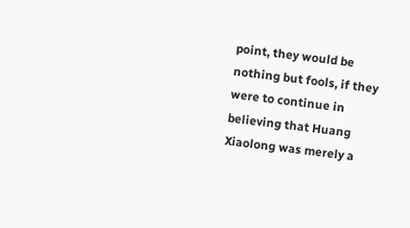point, they would be nothing but fools, if they were to continue in believing that Huang Xiaolong was merely a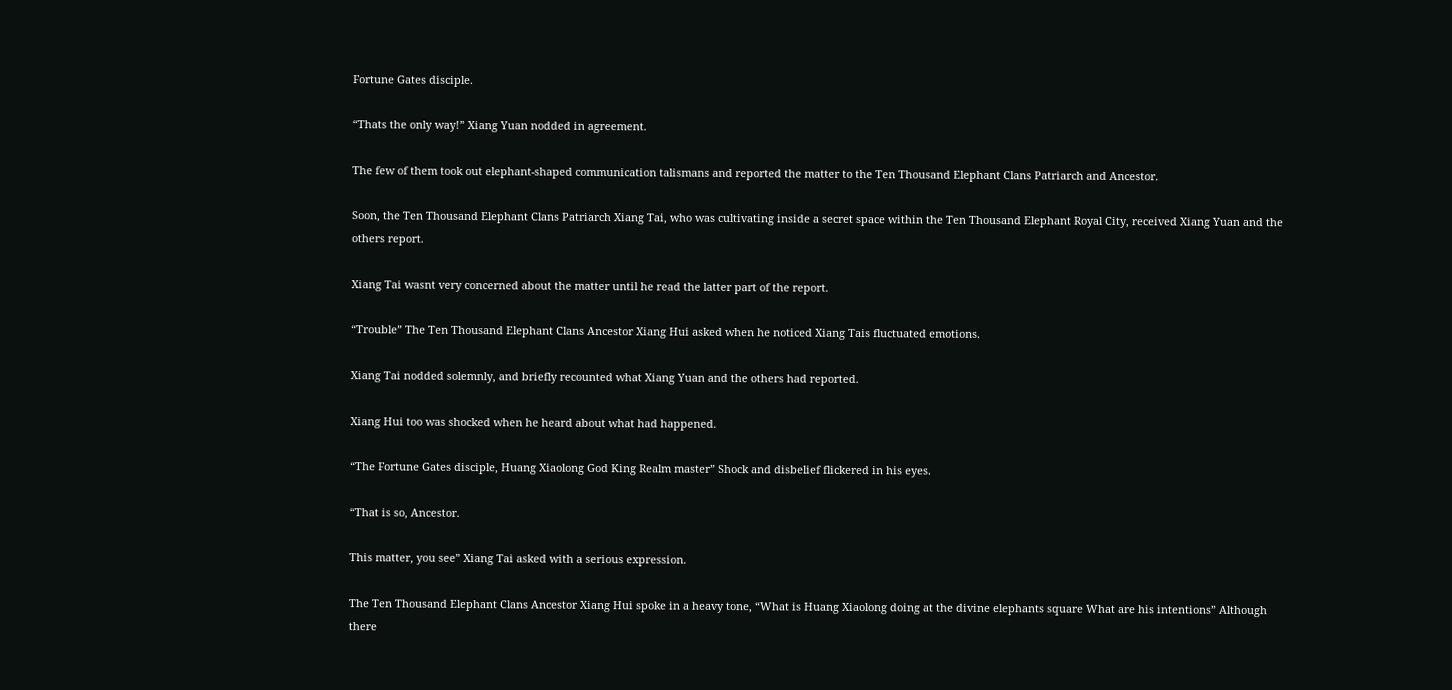Fortune Gates disciple.

“Thats the only way!” Xiang Yuan nodded in agreement.

The few of them took out elephant-shaped communication talismans and reported the matter to the Ten Thousand Elephant Clans Patriarch and Ancestor.

Soon, the Ten Thousand Elephant Clans Patriarch Xiang Tai, who was cultivating inside a secret space within the Ten Thousand Elephant Royal City, received Xiang Yuan and the others report.

Xiang Tai wasnt very concerned about the matter until he read the latter part of the report.

“Trouble” The Ten Thousand Elephant Clans Ancestor Xiang Hui asked when he noticed Xiang Tais fluctuated emotions.

Xiang Tai nodded solemnly, and briefly recounted what Xiang Yuan and the others had reported.

Xiang Hui too was shocked when he heard about what had happened.

“The Fortune Gates disciple, Huang Xiaolong God King Realm master” Shock and disbelief flickered in his eyes.

“That is so, Ancestor.

This matter, you see” Xiang Tai asked with a serious expression.

The Ten Thousand Elephant Clans Ancestor Xiang Hui spoke in a heavy tone, “What is Huang Xiaolong doing at the divine elephants square What are his intentions” Although there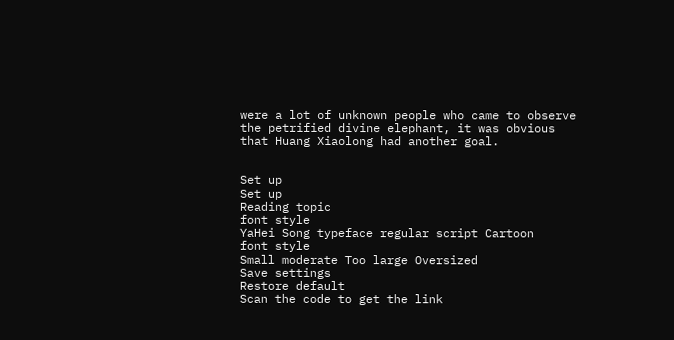were a lot of unknown people who came to observe the petrified divine elephant, it was obvious that Huang Xiaolong had another goal.


Set up
Set up
Reading topic
font style
YaHei Song typeface regular script Cartoon
font style
Small moderate Too large Oversized
Save settings
Restore default
Scan the code to get the link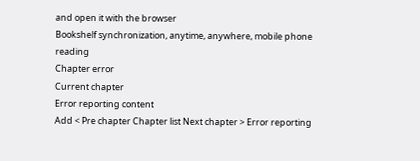and open it with the browser
Bookshelf synchronization, anytime, anywhere, mobile phone reading
Chapter error
Current chapter
Error reporting content
Add < Pre chapter Chapter list Next chapter > Error reporting